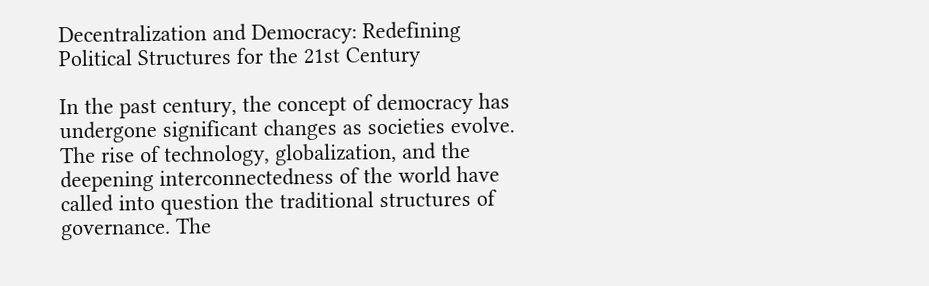Decentralization and Democracy: Redefining Political Structures for the 21st Century

In the past century, the concept of democracy has undergone significant changes as societies evolve. The rise of technology, globalization, and the deepening interconnectedness of the world have called into question the traditional structures of governance. The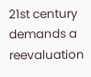21st century demands a reevaluation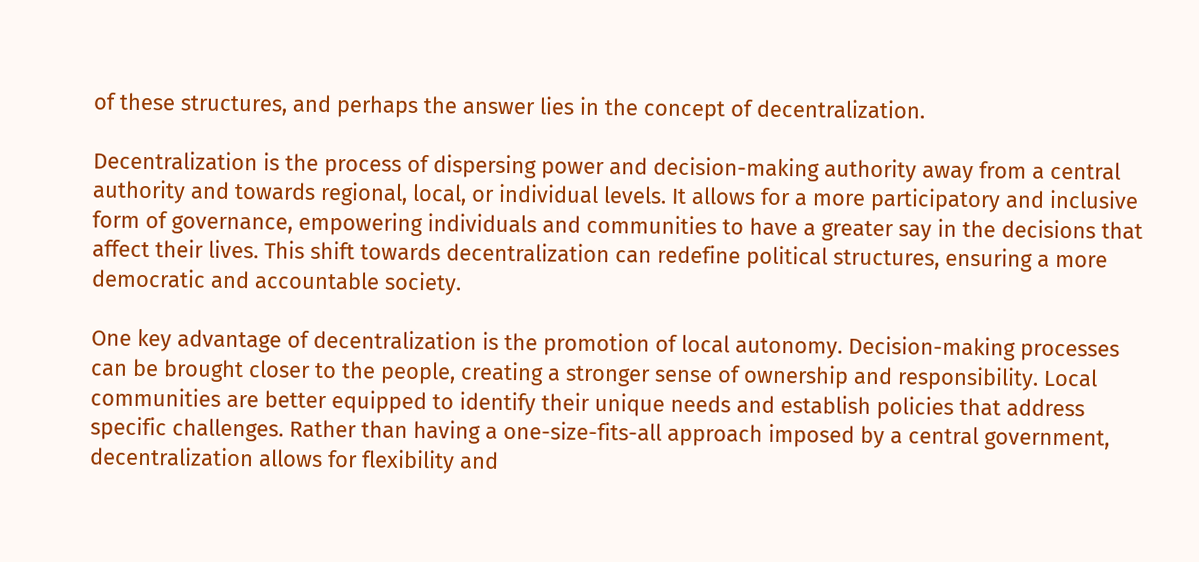of these structures, and perhaps the answer lies in the concept of decentralization.

Decentralization is the process of dispersing power and decision-making authority away from a central authority and towards regional, local, or individual levels. It allows for a more participatory and inclusive form of governance, empowering individuals and communities to have a greater say in the decisions that affect their lives. This shift towards decentralization can redefine political structures, ensuring a more democratic and accountable society.

One key advantage of decentralization is the promotion of local autonomy. Decision-making processes can be brought closer to the people, creating a stronger sense of ownership and responsibility. Local communities are better equipped to identify their unique needs and establish policies that address specific challenges. Rather than having a one-size-fits-all approach imposed by a central government, decentralization allows for flexibility and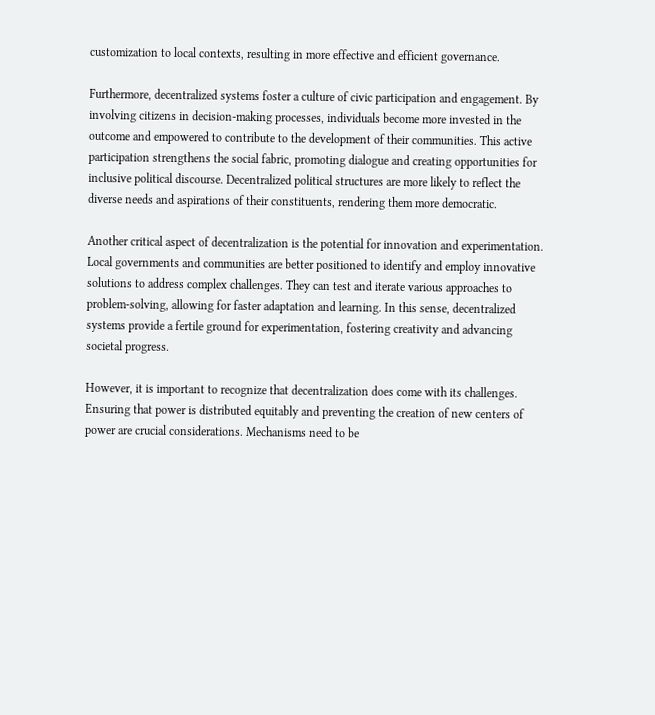customization to local contexts, resulting in more effective and efficient governance.

Furthermore, decentralized systems foster a culture of civic participation and engagement. By involving citizens in decision-making processes, individuals become more invested in the outcome and empowered to contribute to the development of their communities. This active participation strengthens the social fabric, promoting dialogue and creating opportunities for inclusive political discourse. Decentralized political structures are more likely to reflect the diverse needs and aspirations of their constituents, rendering them more democratic.

Another critical aspect of decentralization is the potential for innovation and experimentation. Local governments and communities are better positioned to identify and employ innovative solutions to address complex challenges. They can test and iterate various approaches to problem-solving, allowing for faster adaptation and learning. In this sense, decentralized systems provide a fertile ground for experimentation, fostering creativity and advancing societal progress.

However, it is important to recognize that decentralization does come with its challenges. Ensuring that power is distributed equitably and preventing the creation of new centers of power are crucial considerations. Mechanisms need to be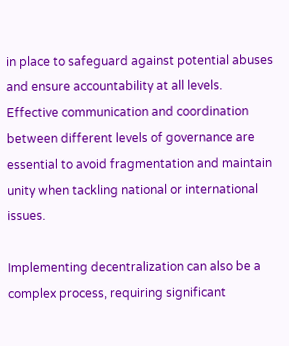in place to safeguard against potential abuses and ensure accountability at all levels. Effective communication and coordination between different levels of governance are essential to avoid fragmentation and maintain unity when tackling national or international issues.

Implementing decentralization can also be a complex process, requiring significant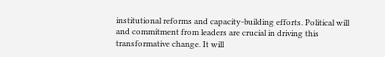institutional reforms and capacity-building efforts. Political will and commitment from leaders are crucial in driving this transformative change. It will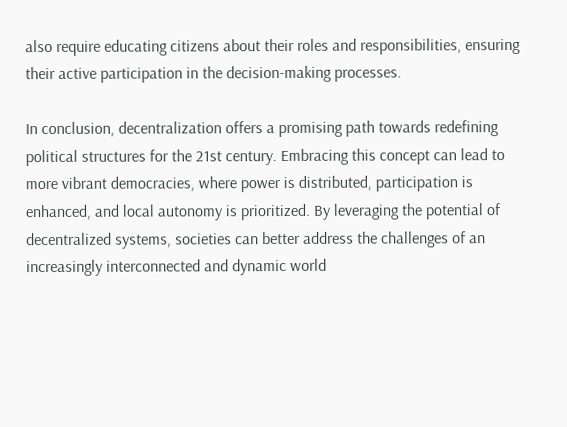also require educating citizens about their roles and responsibilities, ensuring their active participation in the decision-making processes.

In conclusion, decentralization offers a promising path towards redefining political structures for the 21st century. Embracing this concept can lead to more vibrant democracies, where power is distributed, participation is enhanced, and local autonomy is prioritized. By leveraging the potential of decentralized systems, societies can better address the challenges of an increasingly interconnected and dynamic world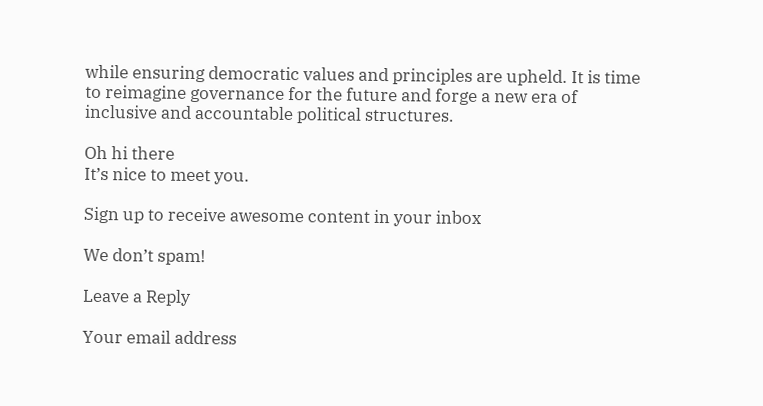while ensuring democratic values and principles are upheld. It is time to reimagine governance for the future and forge a new era of inclusive and accountable political structures.

Oh hi there
It’s nice to meet you.

Sign up to receive awesome content in your inbox

We don’t spam!

Leave a Reply

Your email address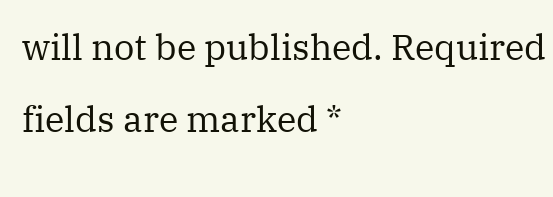will not be published. Required fields are marked *